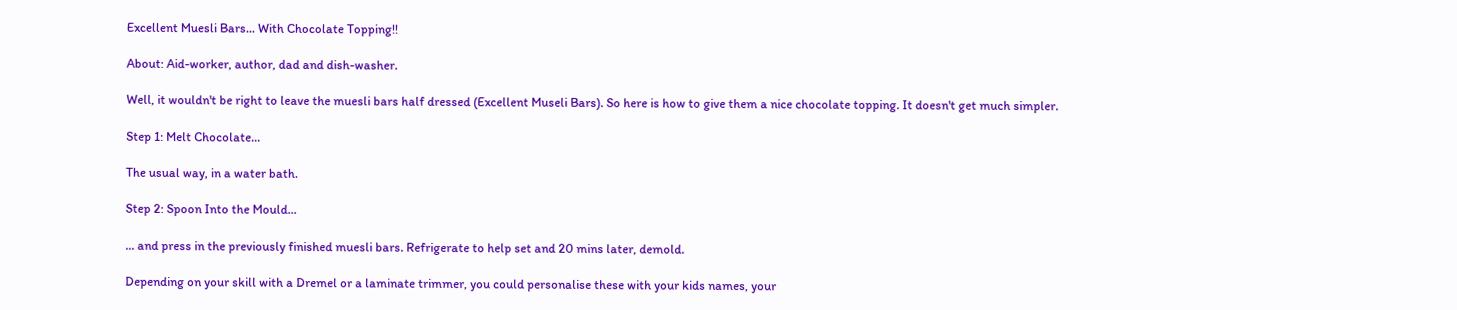Excellent Muesli Bars... With Chocolate Topping!!

About: Aid-worker, author, dad and dish-washer.

Well, it wouldn't be right to leave the muesli bars half dressed (Excellent Museli Bars). So here is how to give them a nice chocolate topping. It doesn't get much simpler.

Step 1: Melt Chocolate...

The usual way, in a water bath.

Step 2: Spoon Into the Mould...

... and press in the previously finished muesli bars. Refrigerate to help set and 20 mins later, demold.

Depending on your skill with a Dremel or a laminate trimmer, you could personalise these with your kids names, your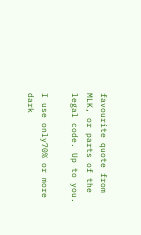favourite quote from MLK, or parts of the legal code. Up to you.

I use only70% or more dark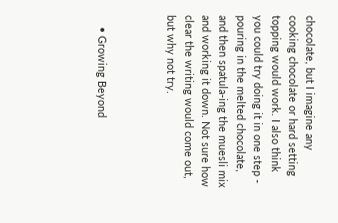chocolate, but I imagine any cooking chocolate or hard setting topping would work. I also think you could try doing it in one step - pouring in the melted chocolate, and then spatula-ing the muesli mix and working it down. Not sure how clear the writing would come out, but why not try.



    • Growing Beyond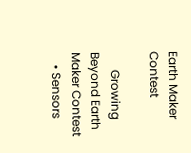Earth Maker Contest

      Growing Beyond Earth Maker Contest
    • Sensors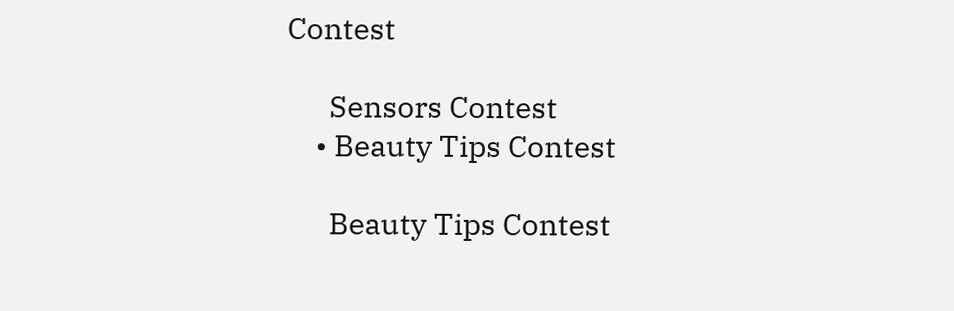Contest

      Sensors Contest
    • Beauty Tips Contest

      Beauty Tips Contest